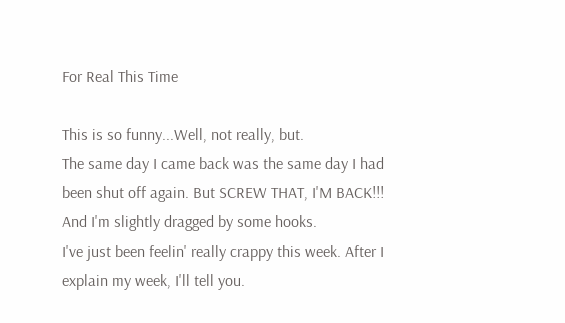For Real This Time

This is so funny...Well, not really, but.
The same day I came back was the same day I had been shut off again. But SCREW THAT, I'M BACK!!! And I'm slightly dragged by some hooks.
I've just been feelin' really crappy this week. After I explain my week, I'll tell you.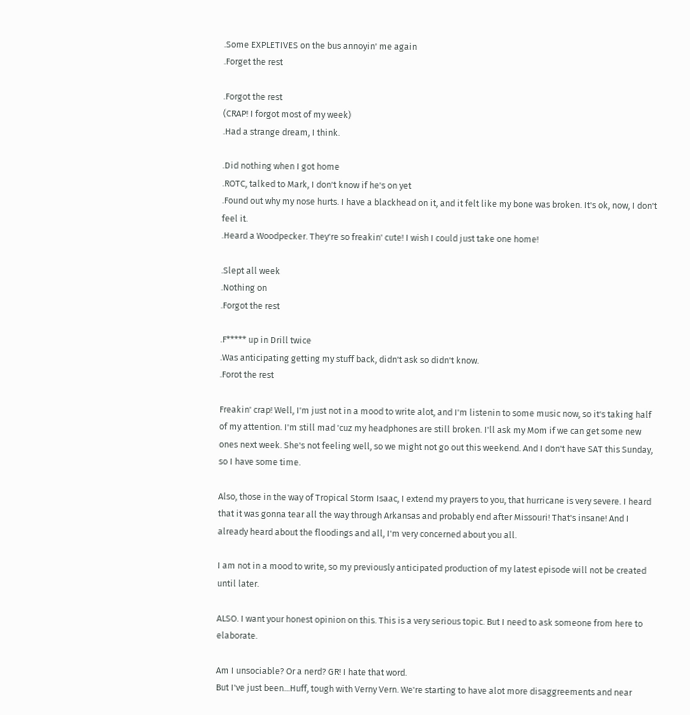.Some EXPLETIVES on the bus annoyin' me again
.Forget the rest

.Forgot the rest
(CRAP! I forgot most of my week)
.Had a strange dream, I think.

.Did nothing when I got home
.ROTC, talked to Mark, I don't know if he's on yet
.Found out why my nose hurts. I have a blackhead on it, and it felt like my bone was broken. It's ok, now, I don't feel it.
.Heard a Woodpecker. They're so freakin' cute! I wish I could just take one home!

.Slept all week
.Nothing on
.Forgot the rest

.F***** up in Drill twice
.Was anticipating getting my stuff back, didn't ask so didn't know.
.Forot the rest

Freakin' crap! Well, I'm just not in a mood to write alot, and I'm listenin to some music now, so it's taking half of my attention. I'm still mad 'cuz my headphones are still broken. I'll ask my Mom if we can get some new ones next week. She's not feeling well, so we might not go out this weekend. And I don't have SAT this Sunday, so I have some time.

Also, those in the way of Tropical Storm Isaac, I extend my prayers to you, that hurricane is very severe. I heard that it was gonna tear all the way through Arkansas and probably end after Missouri! That's insane! And I already heard about the floodings and all, I'm very concerned about you all.

I am not in a mood to write, so my previously anticipated production of my latest episode will not be created until later.

ALSO. I want your honest opinion on this. This is a very serious topic. But I need to ask someone from here to elaborate.

Am I unsociable? Or a nerd? GR! I hate that word.
But I've just been...Huff, tough with Verny Vern. We're starting to have alot more disaggreements and near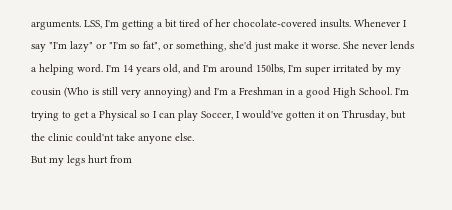arguments. LSS, I'm getting a bit tired of her chocolate-covered insults. Whenever I say "I'm lazy" or "I'm so fat", or something, she'd just make it worse. She never lends a helping word. I'm 14 years old, and I'm around 150lbs, I'm super irritated by my cousin (Who is still very annoying) and I'm a Freshman in a good High School. I'm trying to get a Physical so I can play Soccer, I would've gotten it on Thrusday, but the clinic could'nt take anyone else.
But my legs hurt from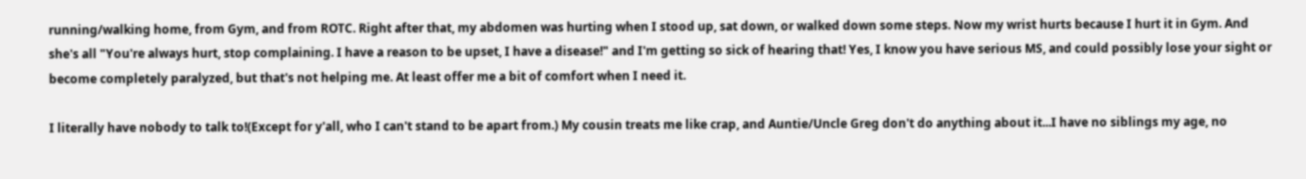running/walking home, from Gym, and from ROTC. Right after that, my abdomen was hurting when I stood up, sat down, or walked down some steps. Now my wrist hurts because I hurt it in Gym. And she's all "You're always hurt, stop complaining. I have a reason to be upset, I have a disease!" and I'm getting so sick of hearing that! Yes, I know you have serious MS, and could possibly lose your sight or become completely paralyzed, but that's not helping me. At least offer me a bit of comfort when I need it.

I literally have nobody to talk to!(Except for y'all, who I can't stand to be apart from.) My cousin treats me like crap, and Auntie/Uncle Greg don't do anything about it...I have no siblings my age, no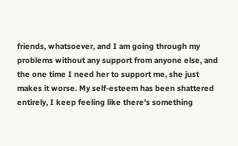friends, whatsoever, and I am going through my problems without any support from anyone else, and the one time I need her to support me, she just makes it worse. My self-esteem has been shattered entirely, I keep feeling like there's something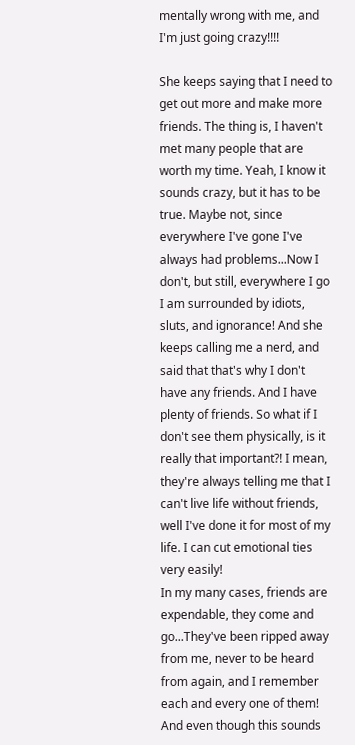mentally wrong with me, and I'm just going crazy!!!!

She keeps saying that I need to get out more and make more friends. The thing is, I haven't met many people that are worth my time. Yeah, I know it sounds crazy, but it has to be true. Maybe not, since everywhere I've gone I've always had problems...Now I don't, but still, everywhere I go I am surrounded by idiots, sluts, and ignorance! And she keeps calling me a nerd, and said that that's why I don't have any friends. And I have plenty of friends. So what if I don't see them physically, is it really that important?! I mean, they're always telling me that I can't live life without friends, well I've done it for most of my life. I can cut emotional ties very easily!
In my many cases, friends are expendable, they come and go...They've been ripped away from me, never to be heard from again, and I remember each and every one of them! And even though this sounds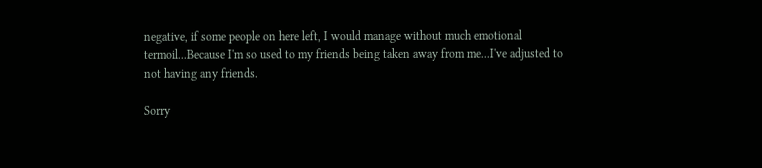negative, if some people on here left, I would manage without much emotional termoil...Because I'm so used to my friends being taken away from me...I've adjusted to not having any friends.

Sorry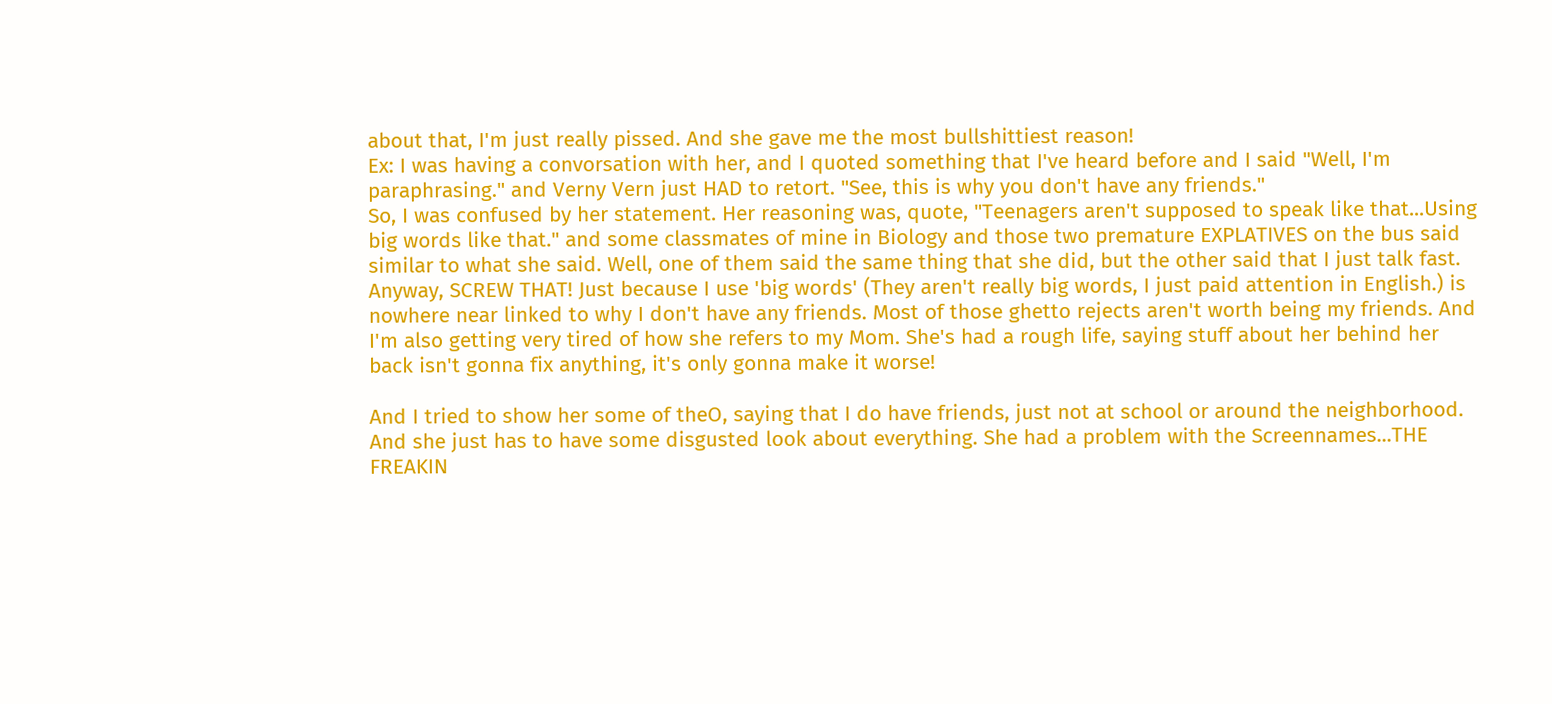about that, I'm just really pissed. And she gave me the most bullshittiest reason!
Ex: I was having a convorsation with her, and I quoted something that I've heard before and I said "Well, I'm paraphrasing." and Verny Vern just HAD to retort. "See, this is why you don't have any friends."
So, I was confused by her statement. Her reasoning was, quote, "Teenagers aren't supposed to speak like that...Using big words like that." and some classmates of mine in Biology and those two premature EXPLATIVES on the bus said similar to what she said. Well, one of them said the same thing that she did, but the other said that I just talk fast. Anyway, SCREW THAT! Just because I use 'big words' (They aren't really big words, I just paid attention in English.) is nowhere near linked to why I don't have any friends. Most of those ghetto rejects aren't worth being my friends. And I'm also getting very tired of how she refers to my Mom. She's had a rough life, saying stuff about her behind her back isn't gonna fix anything, it's only gonna make it worse!

And I tried to show her some of theO, saying that I do have friends, just not at school or around the neighborhood. And she just has to have some disgusted look about everything. She had a problem with the Screennames...THE FREAKIN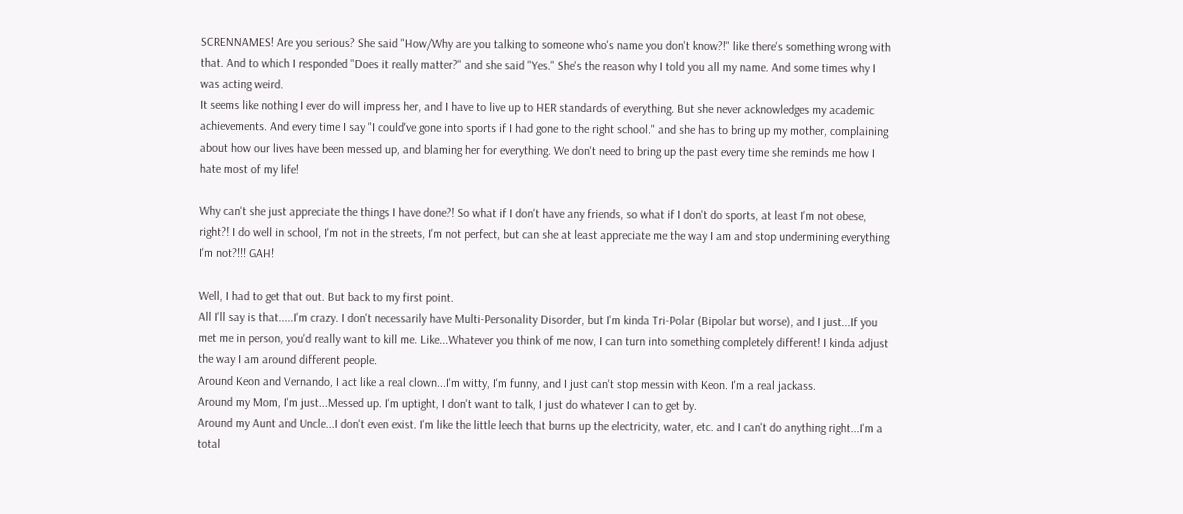SCRENNAMES! Are you serious? She said "How/Why are you talking to someone who's name you don't know?!" like there's something wrong with that. And to which I responded "Does it really matter?" and she said "Yes." She's the reason why I told you all my name. And some times why I was acting weird.
It seems like nothing I ever do will impress her, and I have to live up to HER standards of everything. But she never acknowledges my academic achievements. And every time I say "I could've gone into sports if I had gone to the right school." and she has to bring up my mother, complaining about how our lives have been messed up, and blaming her for everything. We don't need to bring up the past every time she reminds me how I hate most of my life!

Why can't she just appreciate the things I have done?! So what if I don't have any friends, so what if I don't do sports, at least I'm not obese, right?! I do well in school, I'm not in the streets, I'm not perfect, but can she at least appreciate me the way I am and stop undermining everything I'm not?!!! GAH!

Well, I had to get that out. But back to my first point.
All I'll say is that.....I'm crazy. I don't necessarily have Multi-Personality Disorder, but I'm kinda Tri-Polar (Bipolar but worse), and I just...If you met me in person, you'd really want to kill me. Like...Whatever you think of me now, I can turn into something completely different! I kinda adjust the way I am around different people.
Around Keon and Vernando, I act like a real clown...I'm witty, I'm funny, and I just can't stop messin with Keon. I'm a real jackass.
Around my Mom, I'm just...Messed up. I'm uptight, I don't want to talk, I just do whatever I can to get by.
Around my Aunt and Uncle...I don't even exist. I'm like the little leech that burns up the electricity, water, etc. and I can't do anything right...I'm a total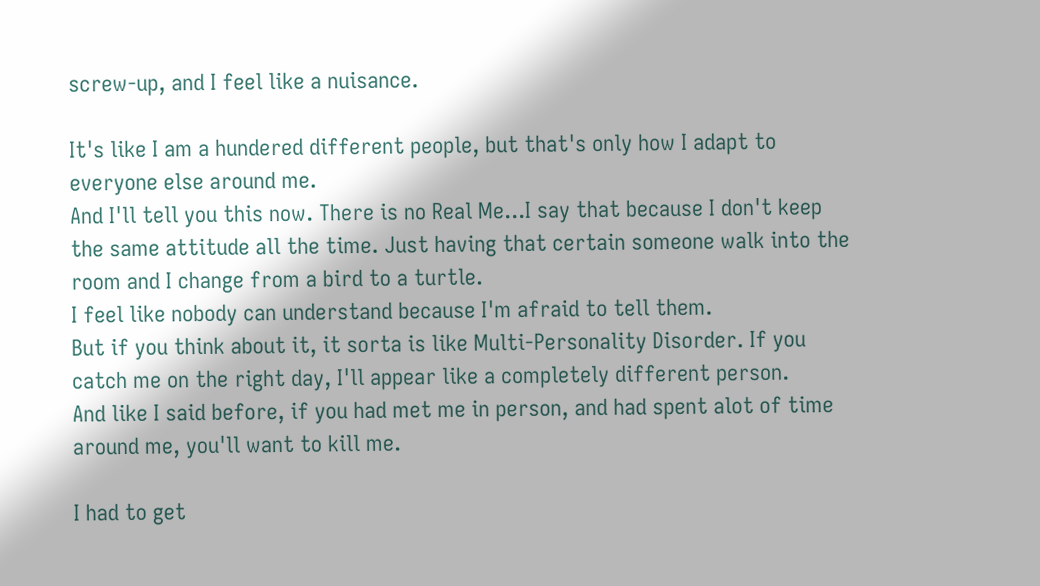screw-up, and I feel like a nuisance.

It's like I am a hundered different people, but that's only how I adapt to everyone else around me.
And I'll tell you this now. There is no Real Me...I say that because I don't keep the same attitude all the time. Just having that certain someone walk into the room and I change from a bird to a turtle.
I feel like nobody can understand because I'm afraid to tell them.
But if you think about it, it sorta is like Multi-Personality Disorder. If you catch me on the right day, I'll appear like a completely different person.
And like I said before, if you had met me in person, and had spent alot of time around me, you'll want to kill me.

I had to get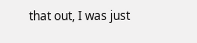that out, I was just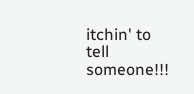itchin' to tell someone!!!